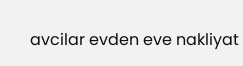avcilar evden eve nakliyat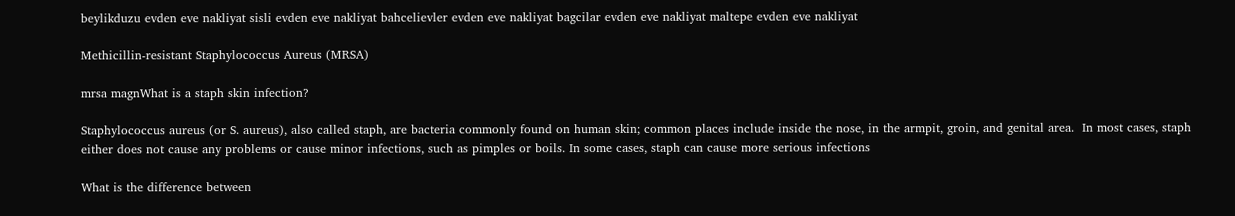beylikduzu evden eve nakliyat sisli evden eve nakliyat bahcelievler evden eve nakliyat bagcilar evden eve nakliyat maltepe evden eve nakliyat

Methicillin-resistant Staphylococcus Aureus (MRSA)

mrsa magnWhat is a staph skin infection?

Staphylococcus aureus (or S. aureus), also called staph, are bacteria commonly found on human skin; common places include inside the nose, in the armpit, groin, and genital area.  In most cases, staph either does not cause any problems or cause minor infections, such as pimples or boils. In some cases, staph can cause more serious infections

What is the difference between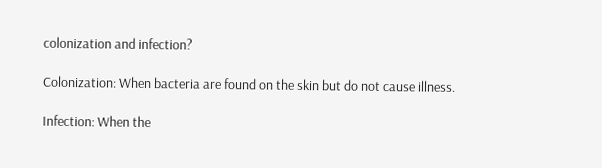colonization and infection?

Colonization: When bacteria are found on the skin but do not cause illness.

Infection: When the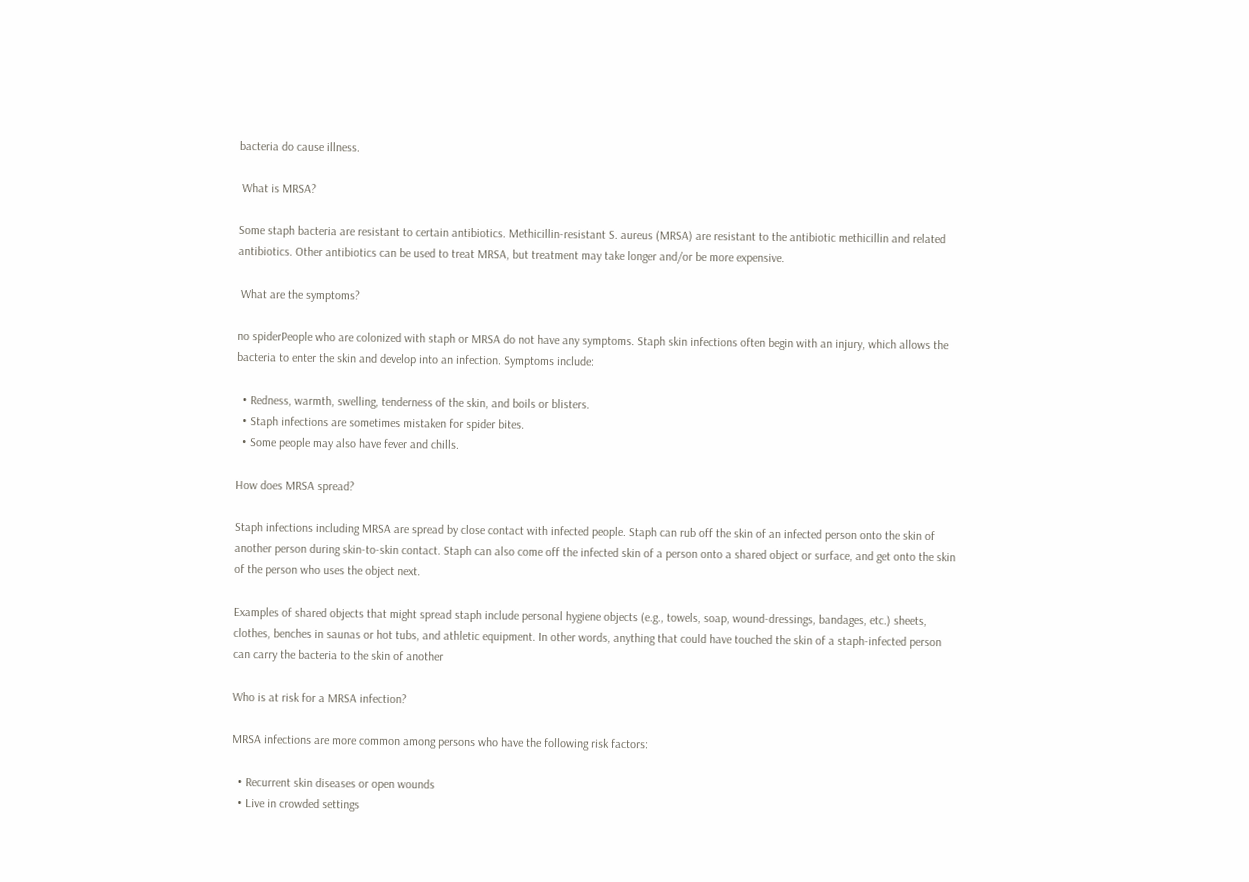bacteria do cause illness.

 What is MRSA?

Some staph bacteria are resistant to certain antibiotics. Methicillin-resistant S. aureus (MRSA) are resistant to the antibiotic methicillin and related antibiotics. Other antibiotics can be used to treat MRSA, but treatment may take longer and/or be more expensive.

 What are the symptoms?

no spiderPeople who are colonized with staph or MRSA do not have any symptoms. Staph skin infections often begin with an injury, which allows the bacteria to enter the skin and develop into an infection. Symptoms include:

  • Redness, warmth, swelling, tenderness of the skin, and boils or blisters.
  • Staph infections are sometimes mistaken for spider bites.
  • Some people may also have fever and chills.

How does MRSA spread?

Staph infections including MRSA are spread by close contact with infected people. Staph can rub off the skin of an infected person onto the skin of another person during skin-to-skin contact. Staph can also come off the infected skin of a person onto a shared object or surface, and get onto the skin of the person who uses the object next.

Examples of shared objects that might spread staph include personal hygiene objects (e.g., towels, soap, wound-dressings, bandages, etc.) sheets, clothes, benches in saunas or hot tubs, and athletic equipment. In other words, anything that could have touched the skin of a staph-infected person can carry the bacteria to the skin of another

Who is at risk for a MRSA infection?

MRSA infections are more common among persons who have the following risk factors:

  • Recurrent skin diseases or open wounds
  • Live in crowded settings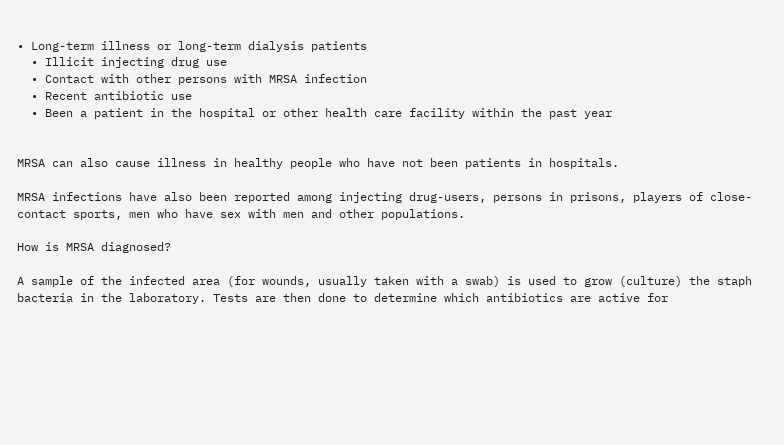• Long-term illness or long-term dialysis patients
  • Illicit injecting drug use
  • Contact with other persons with MRSA infection
  • Recent antibiotic use
  • Been a patient in the hospital or other health care facility within the past year


MRSA can also cause illness in healthy people who have not been patients in hospitals.

MRSA infections have also been reported among injecting drug-users, persons in prisons, players of close-contact sports, men who have sex with men and other populations.

How is MRSA diagnosed?

A sample of the infected area (for wounds, usually taken with a swab) is used to grow (culture) the staph bacteria in the laboratory. Tests are then done to determine which antibiotics are active for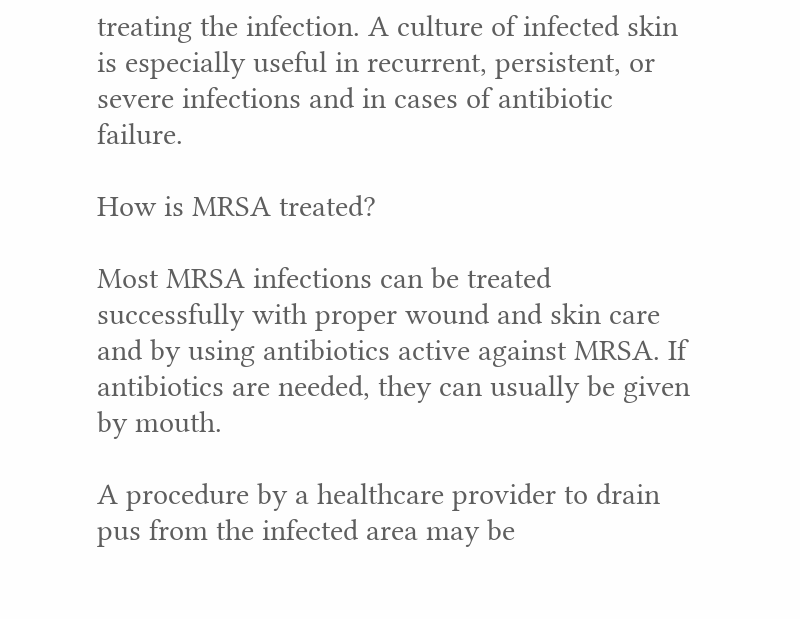treating the infection. A culture of infected skin is especially useful in recurrent, persistent, or severe infections and in cases of antibiotic failure.

How is MRSA treated?

Most MRSA infections can be treated successfully with proper wound and skin care and by using antibiotics active against MRSA. If antibiotics are needed, they can usually be given by mouth.

A procedure by a healthcare provider to drain pus from the infected area may be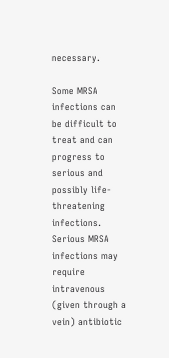necessary.

Some MRSA infections can be difficult to treat and can progress to serious and possibly life-threatening infections. Serious MRSA infections may require intravenous (given through a vein) antibiotic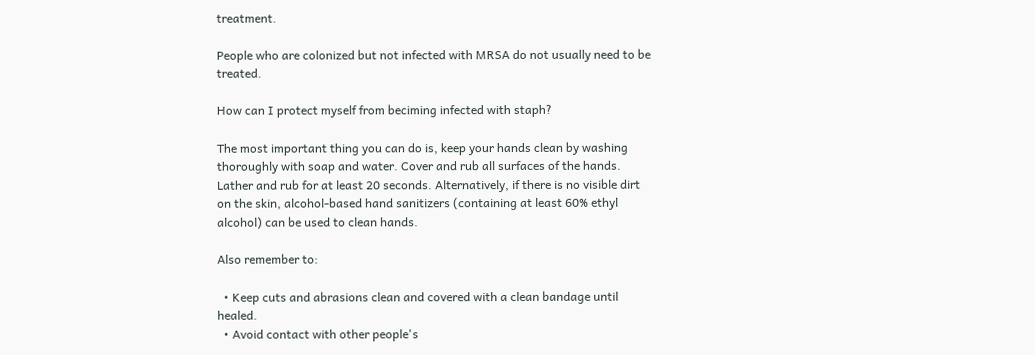treatment.

People who are colonized but not infected with MRSA do not usually need to be treated.

How can I protect myself from beciming infected with staph?

The most important thing you can do is, keep your hands clean by washing thoroughly with soap and water. Cover and rub all surfaces of the hands. Lather and rub for at least 20 seconds. Alternatively, if there is no visible dirt on the skin, alcohol-based hand sanitizers (containing at least 60% ethyl alcohol) can be used to clean hands.

Also remember to:

  • Keep cuts and abrasions clean and covered with a clean bandage until healed.
  • Avoid contact with other people's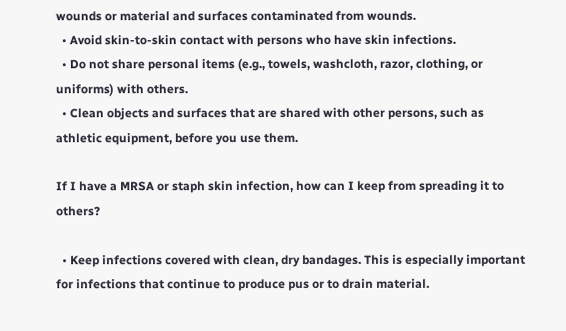wounds or material and surfaces contaminated from wounds.
  • Avoid skin-to-skin contact with persons who have skin infections.
  • Do not share personal items (e.g., towels, washcloth, razor, clothing, or uniforms) with others.
  • Clean objects and surfaces that are shared with other persons, such as athletic equipment, before you use them.

If I have a MRSA or staph skin infection, how can I keep from spreading it to others?

  • Keep infections covered with clean, dry bandages. This is especially important for infections that continue to produce pus or to drain material.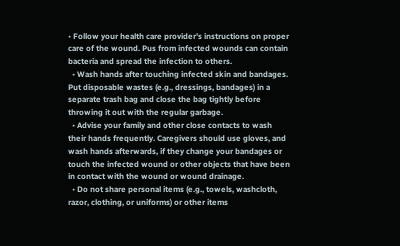• Follow your health care provider's instructions on proper care of the wound. Pus from infected wounds can contain bacteria and spread the infection to others.
  • Wash hands after touching infected skin and bandages. Put disposable wastes (e.g., dressings, bandages) in a separate trash bag and close the bag tightly before throwing it out with the regular garbage.
  • Advise your family and other close contacts to wash their hands frequently. Caregivers should use gloves, and wash hands afterwards, if they change your bandages or touch the infected wound or other objects that have been in contact with the wound or wound drainage.
  • Do not share personal items (e.g., towels, washcloth, razor, clothing, or uniforms) or other items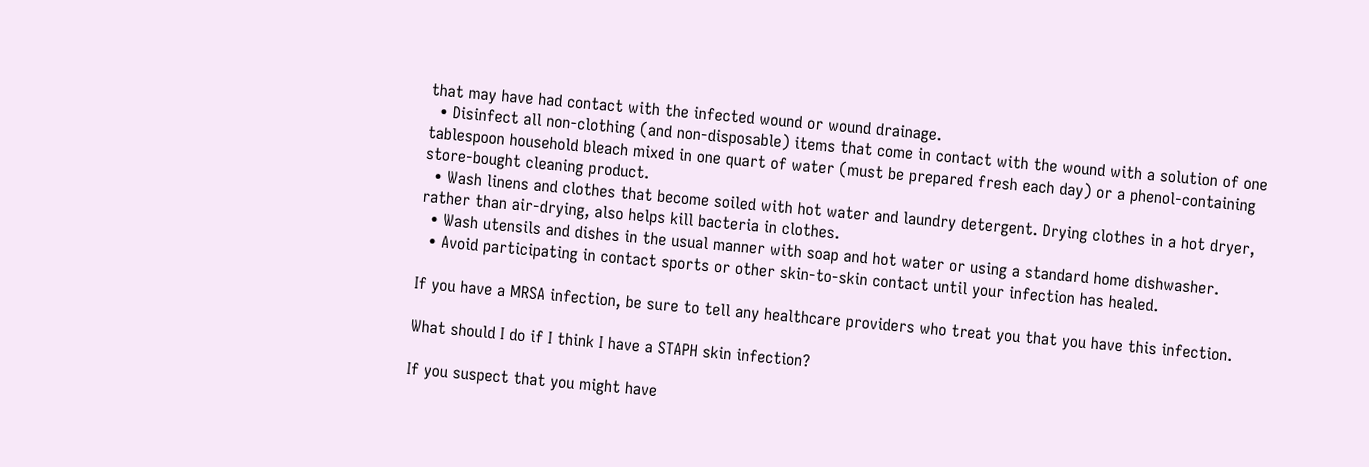that may have had contact with the infected wound or wound drainage.
  • Disinfect all non-clothing (and non-disposable) items that come in contact with the wound with a solution of one tablespoon household bleach mixed in one quart of water (must be prepared fresh each day) or a phenol-containing store-bought cleaning product.
  • Wash linens and clothes that become soiled with hot water and laundry detergent. Drying clothes in a hot dryer, rather than air-drying, also helps kill bacteria in clothes.
  • Wash utensils and dishes in the usual manner with soap and hot water or using a standard home dishwasher.
  • Avoid participating in contact sports or other skin-to-skin contact until your infection has healed.

If you have a MRSA infection, be sure to tell any healthcare providers who treat you that you have this infection.

What should I do if I think I have a STAPH skin infection?

If you suspect that you might have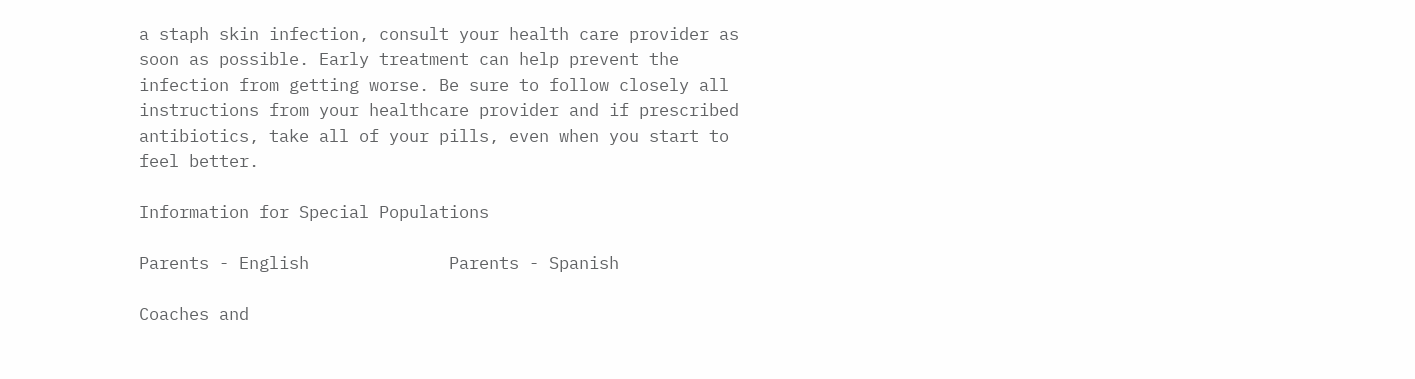a staph skin infection, consult your health care provider as soon as possible. Early treatment can help prevent the infection from getting worse. Be sure to follow closely all instructions from your healthcare provider and if prescribed antibiotics, take all of your pills, even when you start to feel better.

Information for Special Populations

Parents - English              Parents - Spanish

Coaches and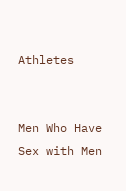Athletes


Men Who Have Sex with Men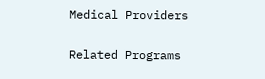Medical Providers

Related Programs